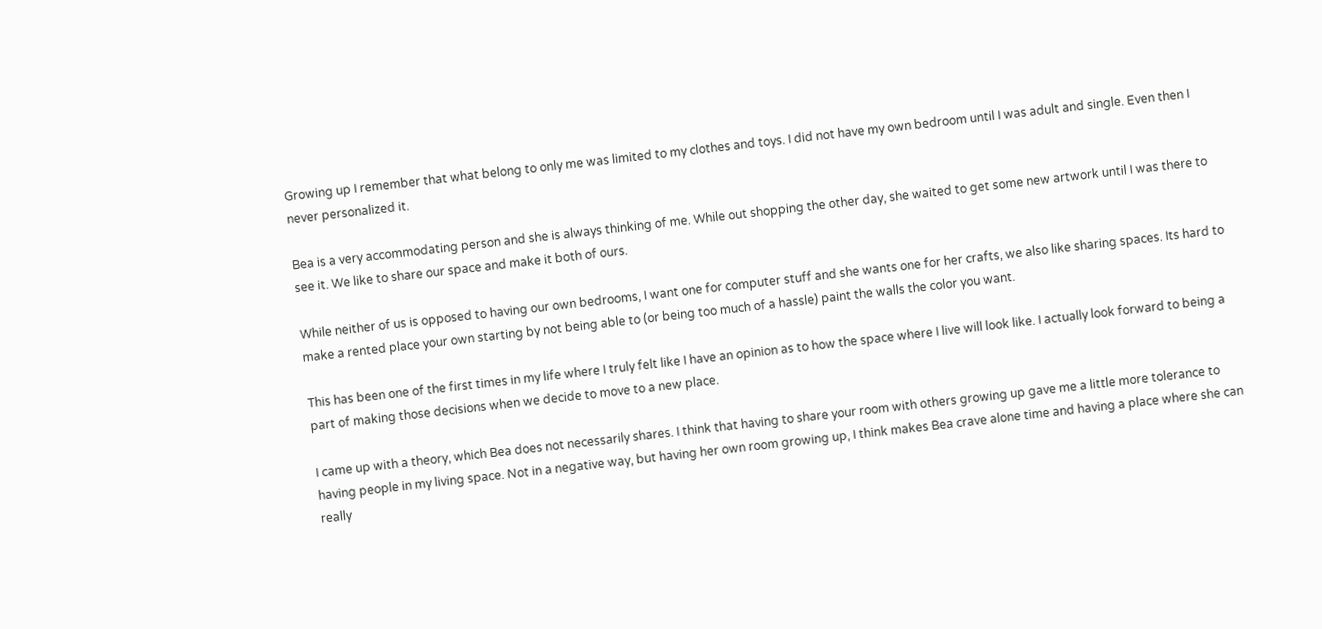Growing up I remember that what belong to only me was limited to my clothes and toys. I did not have my own bedroom until I was adult and single. Even then I never personalized it.

Bea is a very accommodating person and she is always thinking of me. While out shopping the other day, she waited to get some new artwork until I was there to see it. We like to share our space and make it both of ours.

While neither of us is opposed to having our own bedrooms, I want one for computer stuff and she wants one for her crafts, we also like sharing spaces. Its hard to make a rented place your own starting by not being able to (or being too much of a hassle) paint the walls the color you want.

This has been one of the first times in my life where I truly felt like I have an opinion as to how the space where I live will look like. I actually look forward to being a part of making those decisions when we decide to move to a new place.

I came up with a theory, which Bea does not necessarily shares. I think that having to share your room with others growing up gave me a little more tolerance to having people in my living space. Not in a negative way, but having her own room growing up, I think makes Bea crave alone time and having a place where she can really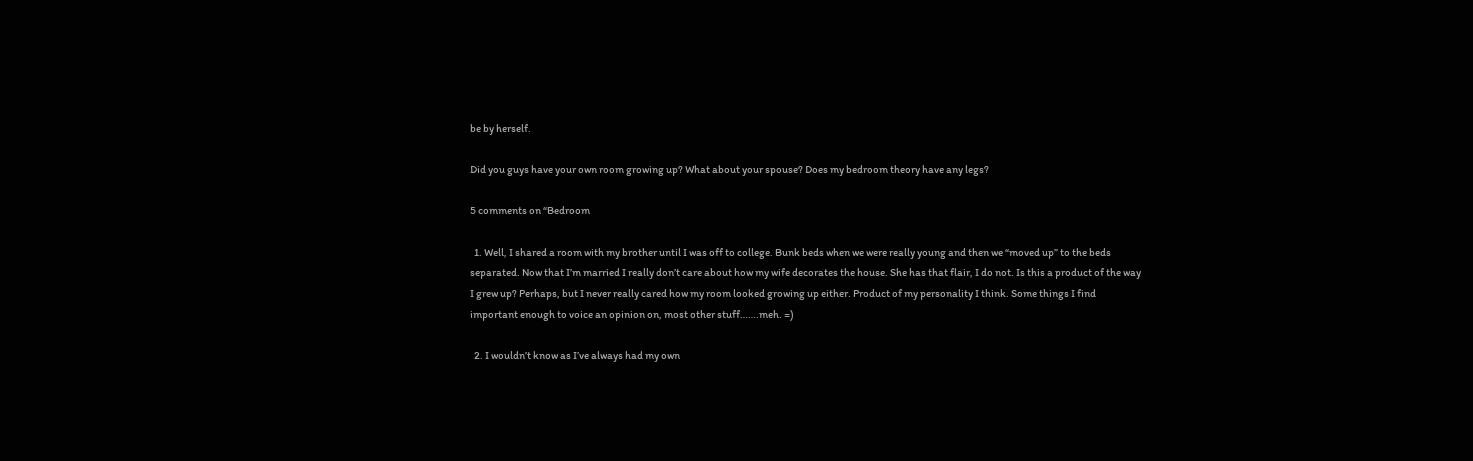be by herself.

Did you guys have your own room growing up? What about your spouse? Does my bedroom theory have any legs?

5 comments on “Bedroom

  1. Well, I shared a room with my brother until I was off to college. Bunk beds when we were really young and then we “moved up” to the beds separated. Now that I’m married I really don’t care about how my wife decorates the house. She has that flair, I do not. Is this a product of the way I grew up? Perhaps, but I never really cared how my room looked growing up either. Product of my personality I think. Some things I find important enough to voice an opinion on, most other stuff…….meh. =)

  2. I wouldn’t know as I’ve always had my own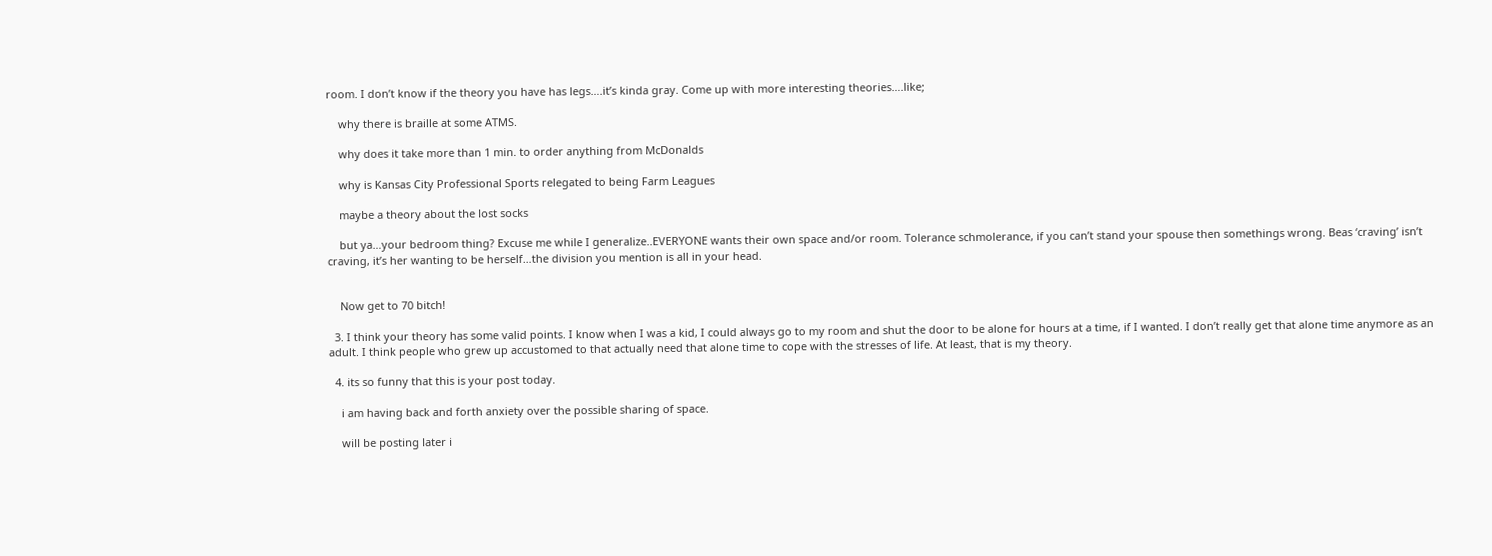room. I don’t know if the theory you have has legs….it’s kinda gray. Come up with more interesting theories….like;

    why there is braille at some ATMS.

    why does it take more than 1 min. to order anything from McDonalds

    why is Kansas City Professional Sports relegated to being Farm Leagues

    maybe a theory about the lost socks

    but ya…your bedroom thing? Excuse me while I generalize..EVERYONE wants their own space and/or room. Tolerance schmolerance, if you can’t stand your spouse then somethings wrong. Beas ‘craving’ isn’t craving, it’s her wanting to be herself…the division you mention is all in your head.


    Now get to 70 bitch!

  3. I think your theory has some valid points. I know when I was a kid, I could always go to my room and shut the door to be alone for hours at a time, if I wanted. I don’t really get that alone time anymore as an adult. I think people who grew up accustomed to that actually need that alone time to cope with the stresses of life. At least, that is my theory.

  4. its so funny that this is your post today.

    i am having back and forth anxiety over the possible sharing of space.

    will be posting later i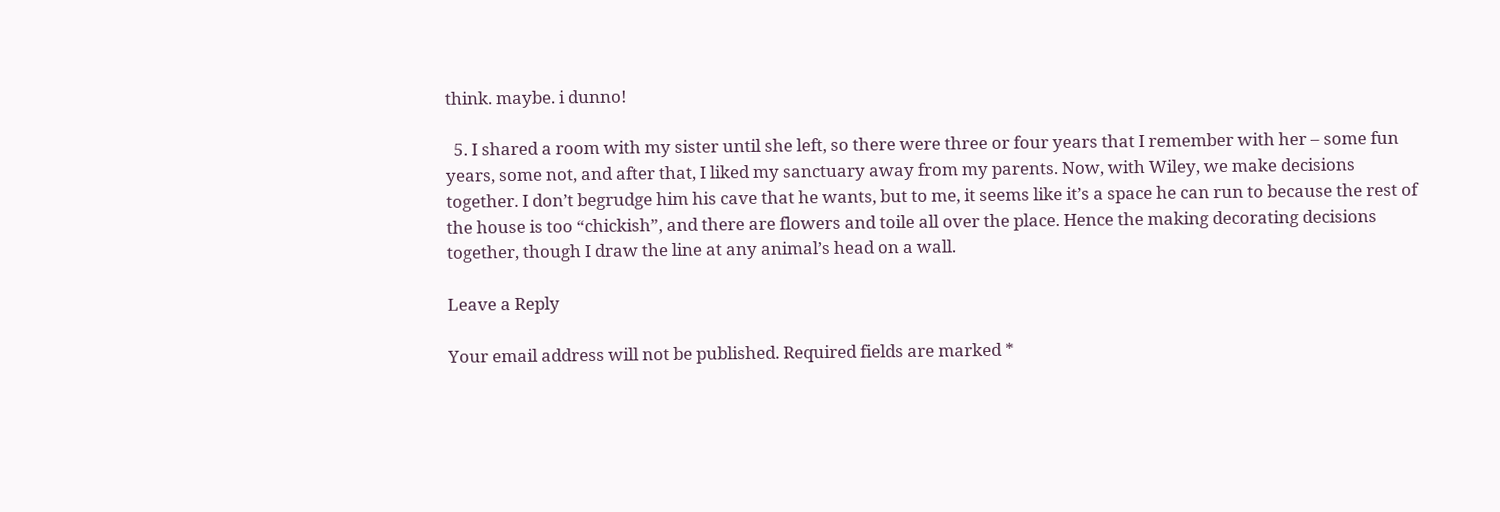think. maybe. i dunno!

  5. I shared a room with my sister until she left, so there were three or four years that I remember with her – some fun years, some not, and after that, I liked my sanctuary away from my parents. Now, with Wiley, we make decisions together. I don’t begrudge him his cave that he wants, but to me, it seems like it’s a space he can run to because the rest of the house is too “chickish”, and there are flowers and toile all over the place. Hence the making decorating decisions together, though I draw the line at any animal’s head on a wall.

Leave a Reply

Your email address will not be published. Required fields are marked *